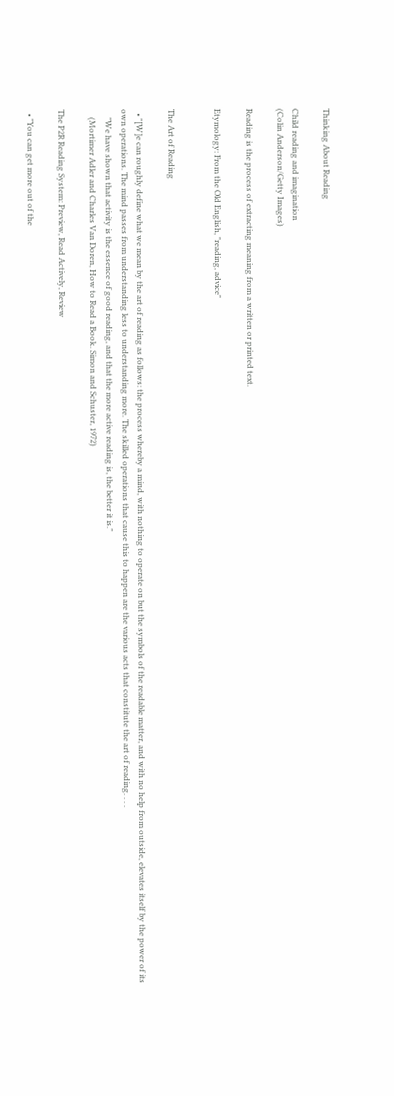Thinking About Reading

Child reading and imagination
(Colin Anderson/Getty Images)

Reading is the process of extracting meaning from a written or printed text.

Etymology: From the Old English, "reading, advice"


The Art of Reading

  • "[W]e can roughly define what we mean by the art of reading as follows: the process whereby a mind, with nothing to operate on but the symbols of the readable matter, and with no help from outside, elevates itself by the power of its own operations. The mind passes from understanding less to understanding more. The skilled operations that cause this to happen are the various acts that constitute the art of reading. . . .
    "We have shown that activity is the essence of good reading, and that the more active reading is, the better it is."
    (Mortimer Adler and Charles Van Doren, How to Read a Book. Simon and Schuster, 1972)

The P2R Reading System: Preview, Read Actively, Review

  • "You can get more out of the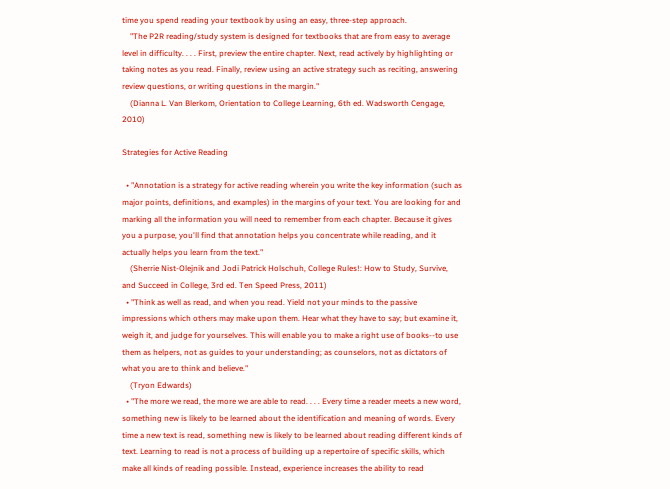time you spend reading your textbook by using an easy, three-step approach.
    "The P2R reading/study system is designed for textbooks that are from easy to average level in difficulty. . . . First, preview the entire chapter. Next, read actively by highlighting or taking notes as you read. Finally, review using an active strategy such as reciting, answering review questions, or writing questions in the margin."
    (Dianna L. Van Blerkom, Orientation to College Learning, 6th ed. Wadsworth Cengage, 2010)

Strategies for Active Reading

  • "Annotation is a strategy for active reading wherein you write the key information (such as major points, definitions, and examples) in the margins of your text. You are looking for and marking all the information you will need to remember from each chapter. Because it gives you a purpose, you'll find that annotation helps you concentrate while reading, and it actually helps you learn from the text."
    (Sherrie Nist-Olejnik and Jodi Patrick Holschuh, College Rules!: How to Study, Survive, and Succeed in College, 3rd ed. Ten Speed Press, 2011)
  • "Think as well as read, and when you read. Yield not your minds to the passive impressions which others may make upon them. Hear what they have to say; but examine it, weigh it, and judge for yourselves. This will enable you to make a right use of books--to use them as helpers, not as guides to your understanding; as counselors, not as dictators of what you are to think and believe."
    (Tryon Edwards)
  • "The more we read, the more we are able to read. . . . Every time a reader meets a new word, something new is likely to be learned about the identification and meaning of words. Every time a new text is read, something new is likely to be learned about reading different kinds of text. Learning to read is not a process of building up a repertoire of specific skills, which make all kinds of reading possible. Instead, experience increases the ability to read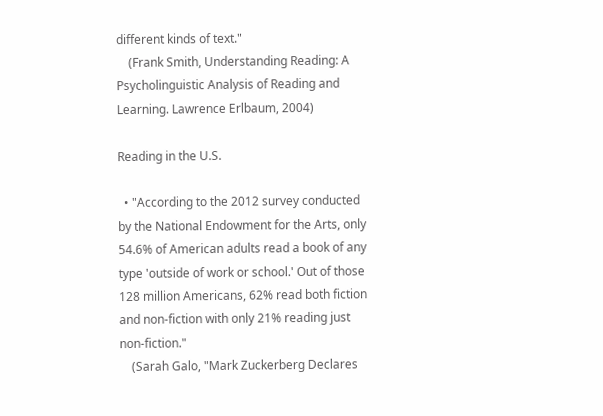different kinds of text."
    (Frank Smith, Understanding Reading: A Psycholinguistic Analysis of Reading and Learning. Lawrence Erlbaum, 2004)

Reading in the U.S.

  • "According to the 2012 survey conducted by the National Endowment for the Arts, only 54.6% of American adults read a book of any type 'outside of work or school.' Out of those 128 million Americans, 62% read both fiction and non-fiction with only 21% reading just non-fiction."
    (Sarah Galo, "Mark Zuckerberg Declares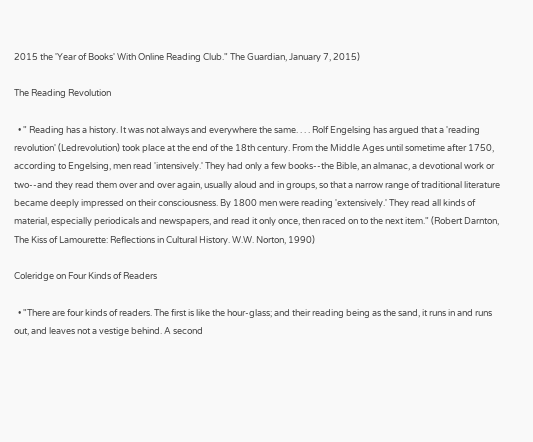2015 the 'Year of Books' With Online Reading Club." The Guardian, January 7, 2015)

The Reading Revolution

  • " Reading has a history. It was not always and everywhere the same. . . . Rolf Engelsing has argued that a 'reading revolution' (Ledrevolution) took place at the end of the 18th century. From the Middle Ages until sometime after 1750, according to Engelsing, men read 'intensively.' They had only a few books--the Bible, an almanac, a devotional work or two--and they read them over and over again, usually aloud and in groups, so that a narrow range of traditional literature became deeply impressed on their consciousness. By 1800 men were reading 'extensively.' They read all kinds of material, especially periodicals and newspapers, and read it only once, then raced on to the next item." (Robert Darnton, The Kiss of Lamourette: Reflections in Cultural History. W.W. Norton, 1990)

Coleridge on Four Kinds of Readers

  • "There are four kinds of readers. The first is like the hour-glass; and their reading being as the sand, it runs in and runs out, and leaves not a vestige behind. A second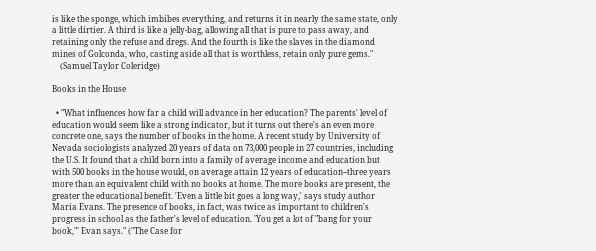is like the sponge, which imbibes everything, and returns it in nearly the same state, only a little dirtier. A third is like a jelly-bag, allowing all that is pure to pass away, and retaining only the refuse and dregs. And the fourth is like the slaves in the diamond mines of Golconda, who, casting aside all that is worthless, retain only pure gems."
    (Samuel Taylor Coleridge)

Books in the House

  • "What influences how far a child will advance in her education? The parents' level of education would seem like a strong indicator, but it turns out there's an even more concrete one, says the number of books in the home. A recent study by University of Nevada sociologists analyzed 20 years of data on 73,000 people in 27 countries, including the U.S. It found that a child born into a family of average income and education but with 500 books in the house would, on average attain 12 years of education--three years more than an equivalent child with no books at home. The more books are present, the greater the educational benefit. 'Even a little bit goes a long way,' says study author Maria Evans. The presence of books, in fact, was twice as important to children's progress in school as the father's level of education. 'You get a lot of "bang for your book,"' Evan says." ("The Case for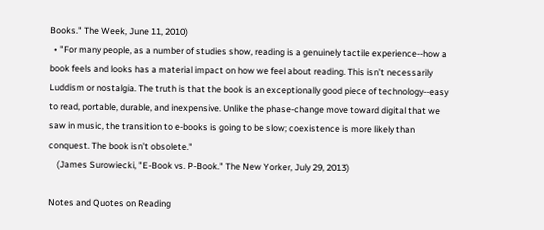Books." The Week, June 11, 2010)
  • "For many people, as a number of studies show, reading is a genuinely tactile experience--how a book feels and looks has a material impact on how we feel about reading. This isn’t necessarily Luddism or nostalgia. The truth is that the book is an exceptionally good piece of technology--easy to read, portable, durable, and inexpensive. Unlike the phase-change move toward digital that we saw in music, the transition to e-books is going to be slow; coexistence is more likely than conquest. The book isn’t obsolete."
    (James Surowiecki, "E-Book vs. P-Book." The New Yorker, July 29, 2013)

Notes and Quotes on Reading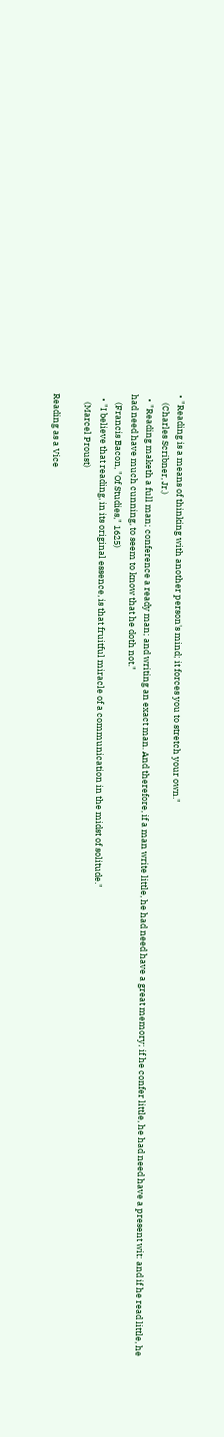• "Reading is a means of thinking with another person's mind; it forces you to stretch your own."
    (Charles Scribner, Jr.)
  • "Reading maketh a full man; conference a ready man; and writing an exact man. And therefore, if a man write little, he had need have a great memory; if he confer little, he had need have a present wit: and if he read little, he had need have much cunning, to seem to know that he doth not."
    (Francis Bacon, "Of Studies," 1625)
  • "I believe that reading, in its original essence, is that fruitful miracle of a communication in the midst of solitude."
    (Marcel Proust)

Reading as a Vice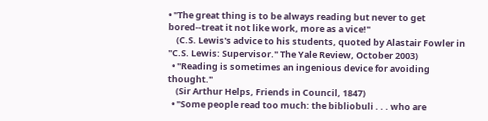• "The great thing is to be always reading but never to get bored--treat it not like work, more as a vice!"
    (C.S. Lewis's advice to his students, quoted by Alastair Fowler in "C.S. Lewis: Supervisor." The Yale Review, October 2003)
  • "Reading is sometimes an ingenious device for avoiding thought."
    (Sir Arthur Helps, Friends in Council, 1847)
  • "Some people read too much: the bibliobuli . . . who are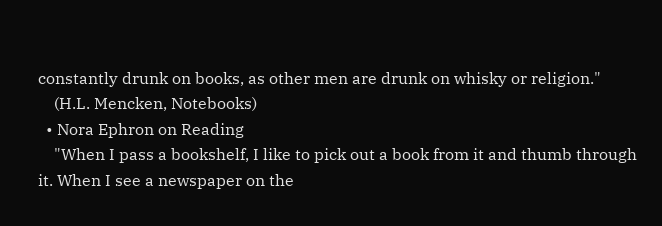constantly drunk on books, as other men are drunk on whisky or religion."
    (H.L. Mencken, Notebooks)
  • Nora Ephron on Reading
    "When I pass a bookshelf, I like to pick out a book from it and thumb through it. When I see a newspaper on the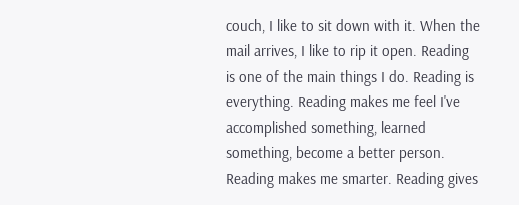couch, I like to sit down with it. When the mail arrives, I like to rip it open. Reading is one of the main things I do. Reading is everything. Reading makes me feel I've accomplished something, learned something, become a better person. Reading makes me smarter. Reading gives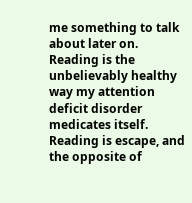me something to talk about later on. Reading is the unbelievably healthy way my attention deficit disorder medicates itself. Reading is escape, and the opposite of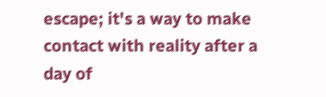escape; it's a way to make contact with reality after a day of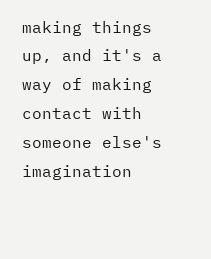making things up, and it's a way of making contact with someone else's imagination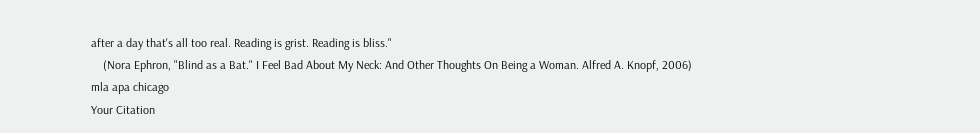after a day that's all too real. Reading is grist. Reading is bliss."
    (Nora Ephron, "Blind as a Bat." I Feel Bad About My Neck: And Other Thoughts On Being a Woman. Alfred A. Knopf, 2006)
mla apa chicago
Your Citation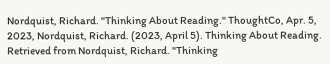Nordquist, Richard. "Thinking About Reading." ThoughtCo, Apr. 5, 2023, Nordquist, Richard. (2023, April 5). Thinking About Reading. Retrieved from Nordquist, Richard. "Thinking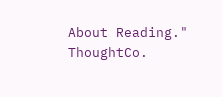About Reading." ThoughtCo.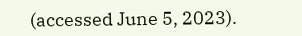(accessed June 5, 2023).